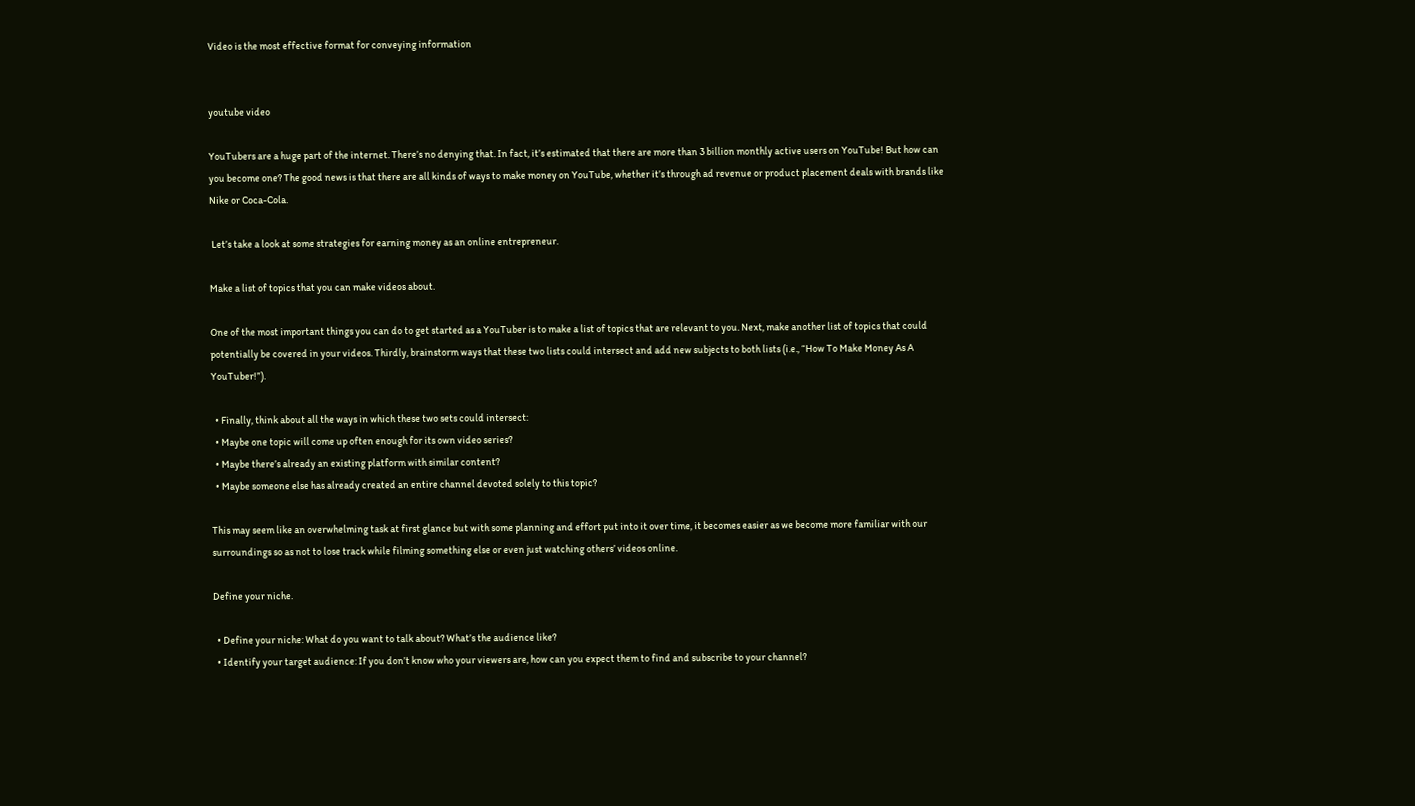Video is the most effective format for conveying information


youtube video

YouTubers are a huge part of the internet. There’s no denying that. In fact, it’s estimated that there are more than 3 billion monthly active users on YouTube! But how can you become one? The good news is that there are all kinds of ways to make money on YouTube, whether it’s through ad revenue or product placement deals with brands like Nike or Coca-Cola.

 Let’s take a look at some strategies for earning money as an online entrepreneur.

Make a list of topics that you can make videos about.

One of the most important things you can do to get started as a YouTuber is to make a list of topics that are relevant to you. Next, make another list of topics that could potentially be covered in your videos. Thirdly, brainstorm ways that these two lists could intersect and add new subjects to both lists (i.e., “How To Make Money As A YouTuber!”).

  • Finally, think about all the ways in which these two sets could intersect:
  • Maybe one topic will come up often enough for its own video series?
  • Maybe there’s already an existing platform with similar content?
  • Maybe someone else has already created an entire channel devoted solely to this topic?

This may seem like an overwhelming task at first glance but with some planning and effort put into it over time, it becomes easier as we become more familiar with our surroundings so as not to lose track while filming something else or even just watching others’ videos online.

Define your niche.

  • Define your niche: What do you want to talk about? What’s the audience like?
  • Identify your target audience: If you don’t know who your viewers are, how can you expect them to find and subscribe to your channel?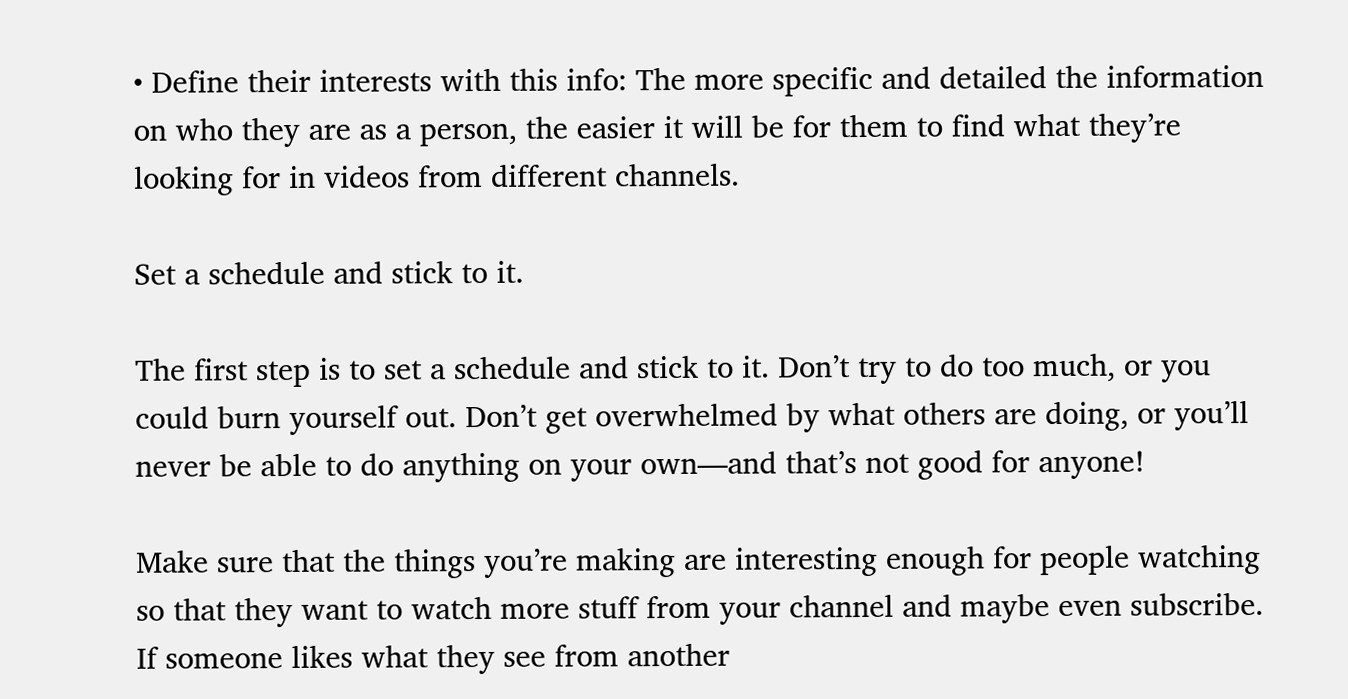• Define their interests with this info: The more specific and detailed the information on who they are as a person, the easier it will be for them to find what they’re looking for in videos from different channels.

Set a schedule and stick to it.

The first step is to set a schedule and stick to it. Don’t try to do too much, or you could burn yourself out. Don’t get overwhelmed by what others are doing, or you’ll never be able to do anything on your own—and that’s not good for anyone!

Make sure that the things you’re making are interesting enough for people watching so that they want to watch more stuff from your channel and maybe even subscribe. If someone likes what they see from another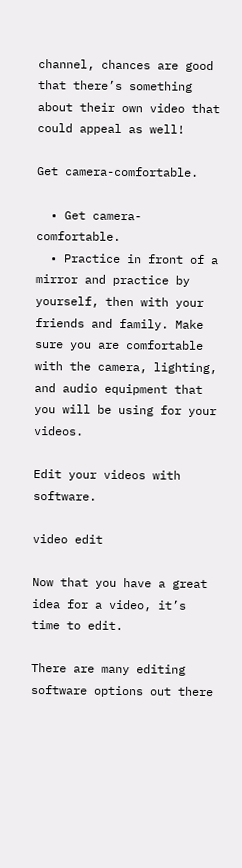channel, chances are good that there’s something about their own video that could appeal as well!

Get camera-comfortable.

  • Get camera-comfortable.
  • Practice in front of a mirror and practice by yourself, then with your friends and family. Make sure you are comfortable with the camera, lighting, and audio equipment that you will be using for your videos.

Edit your videos with software.

video edit

Now that you have a great idea for a video, it’s time to edit.

There are many editing software options out there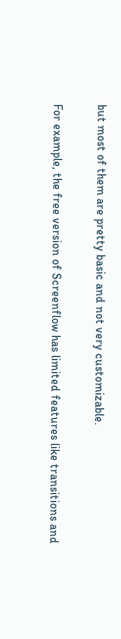but most of them are pretty basic and not very customizable.

For example, the free version of Screenflow has limited features like transitions and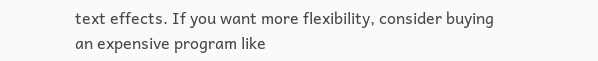text effects. If you want more flexibility, consider buying an expensive program like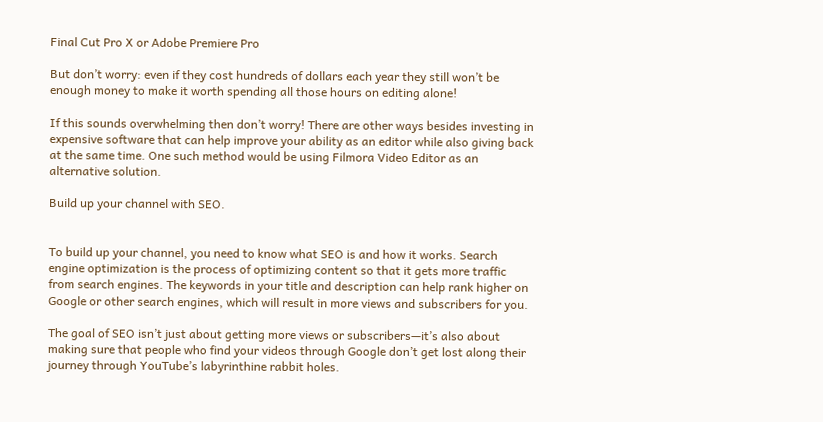Final Cut Pro X or Adobe Premiere Pro

But don’t worry: even if they cost hundreds of dollars each year they still won’t be enough money to make it worth spending all those hours on editing alone!

If this sounds overwhelming then don’t worry! There are other ways besides investing in expensive software that can help improve your ability as an editor while also giving back at the same time. One such method would be using Filmora Video Editor as an alternative solution.

Build up your channel with SEO.


To build up your channel, you need to know what SEO is and how it works. Search engine optimization is the process of optimizing content so that it gets more traffic from search engines. The keywords in your title and description can help rank higher on Google or other search engines, which will result in more views and subscribers for you.

The goal of SEO isn’t just about getting more views or subscribers—it’s also about making sure that people who find your videos through Google don’t get lost along their journey through YouTube’s labyrinthine rabbit holes.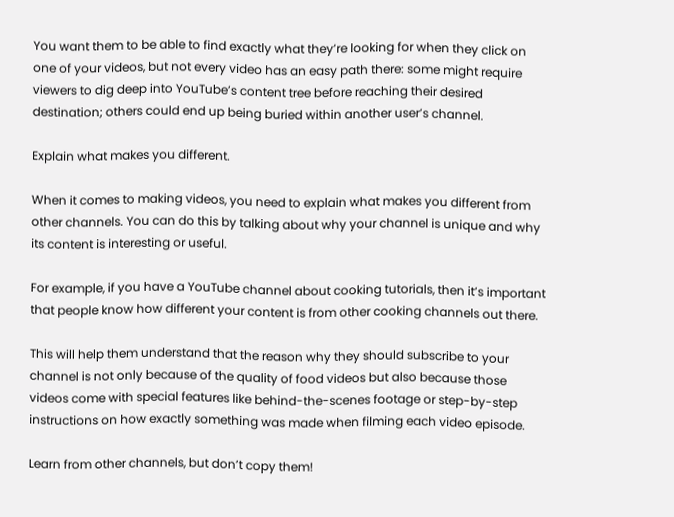You want them to be able to find exactly what they’re looking for when they click on one of your videos, but not every video has an easy path there: some might require viewers to dig deep into YouTube’s content tree before reaching their desired destination; others could end up being buried within another user’s channel.

Explain what makes you different.

When it comes to making videos, you need to explain what makes you different from other channels. You can do this by talking about why your channel is unique and why its content is interesting or useful.

For example, if you have a YouTube channel about cooking tutorials, then it’s important that people know how different your content is from other cooking channels out there.

This will help them understand that the reason why they should subscribe to your channel is not only because of the quality of food videos but also because those videos come with special features like behind-the-scenes footage or step-by-step instructions on how exactly something was made when filming each video episode.

Learn from other channels, but don’t copy them!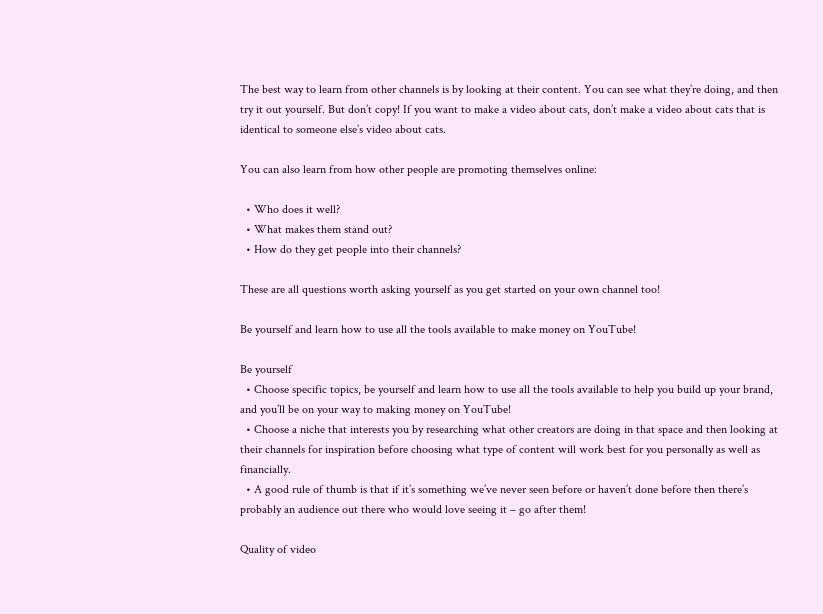The best way to learn from other channels is by looking at their content. You can see what they’re doing, and then try it out yourself. But don’t copy! If you want to make a video about cats, don’t make a video about cats that is identical to someone else’s video about cats.

You can also learn from how other people are promoting themselves online:

  • Who does it well?
  • What makes them stand out?
  • How do they get people into their channels?

These are all questions worth asking yourself as you get started on your own channel too!

Be yourself and learn how to use all the tools available to make money on YouTube!

Be yourself
  • Choose specific topics, be yourself and learn how to use all the tools available to help you build up your brand, and you’ll be on your way to making money on YouTube!
  • Choose a niche that interests you by researching what other creators are doing in that space and then looking at their channels for inspiration before choosing what type of content will work best for you personally as well as financially.
  • A good rule of thumb is that if it’s something we’ve never seen before or haven’t done before then there’s probably an audience out there who would love seeing it – go after them!

Quality of video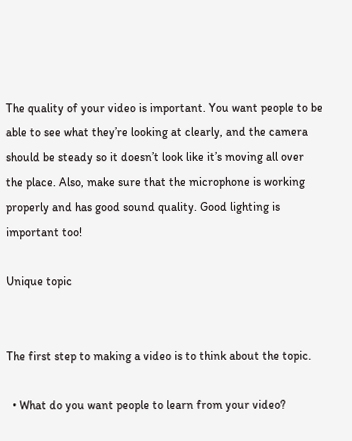The quality of your video is important. You want people to be able to see what they’re looking at clearly, and the camera should be steady so it doesn’t look like it’s moving all over the place. Also, make sure that the microphone is working properly and has good sound quality. Good lighting is important too!

Unique topic


The first step to making a video is to think about the topic.

  • What do you want people to learn from your video?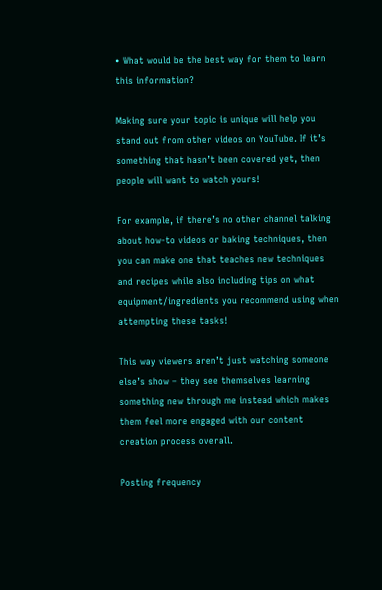• What would be the best way for them to learn this information?

Making sure your topic is unique will help you stand out from other videos on YouTube. If it’s something that hasn’t been covered yet, then people will want to watch yours!

For example, if there’s no other channel talking about how-to videos or baking techniques, then you can make one that teaches new techniques and recipes while also including tips on what equipment/ingredients you recommend using when attempting these tasks!

This way viewers aren’t just watching someone else’s show – they see themselves learning something new through me instead which makes them feel more engaged with our content creation process overall.

Posting frequency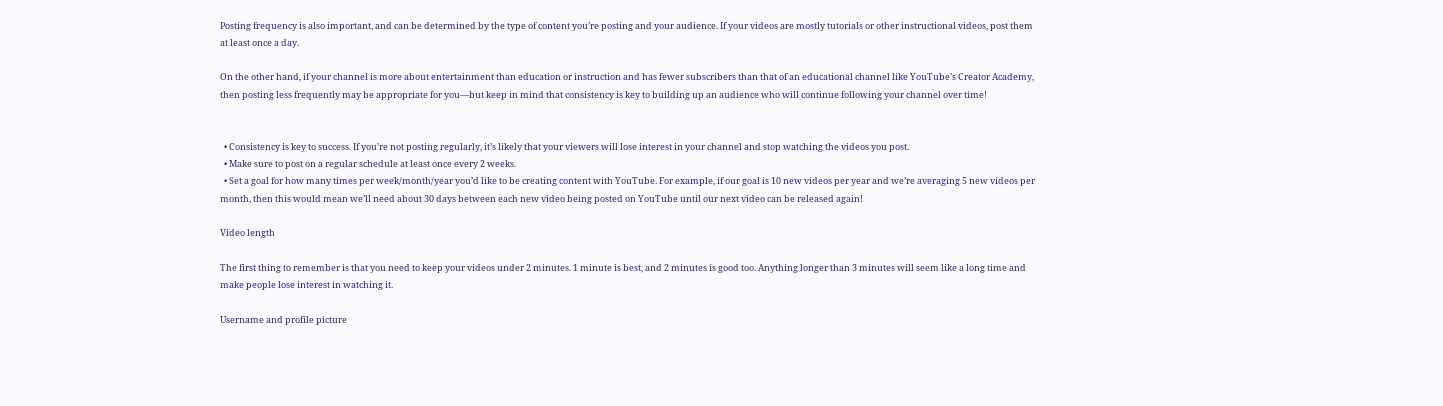Posting frequency is also important, and can be determined by the type of content you’re posting and your audience. If your videos are mostly tutorials or other instructional videos, post them at least once a day.

On the other hand, if your channel is more about entertainment than education or instruction and has fewer subscribers than that of an educational channel like YouTube’s Creator Academy, then posting less frequently may be appropriate for you—but keep in mind that consistency is key to building up an audience who will continue following your channel over time!


  • Consistency is key to success. If you’re not posting regularly, it’s likely that your viewers will lose interest in your channel and stop watching the videos you post.
  • Make sure to post on a regular schedule at least once every 2 weeks.
  • Set a goal for how many times per week/month/year you’d like to be creating content with YouTube. For example, if our goal is 10 new videos per year and we’re averaging 5 new videos per month, then this would mean we’ll need about 30 days between each new video being posted on YouTube until our next video can be released again!

Video length

The first thing to remember is that you need to keep your videos under 2 minutes. 1 minute is best, and 2 minutes is good too. Anything longer than 3 minutes will seem like a long time and make people lose interest in watching it.

Username and profile picture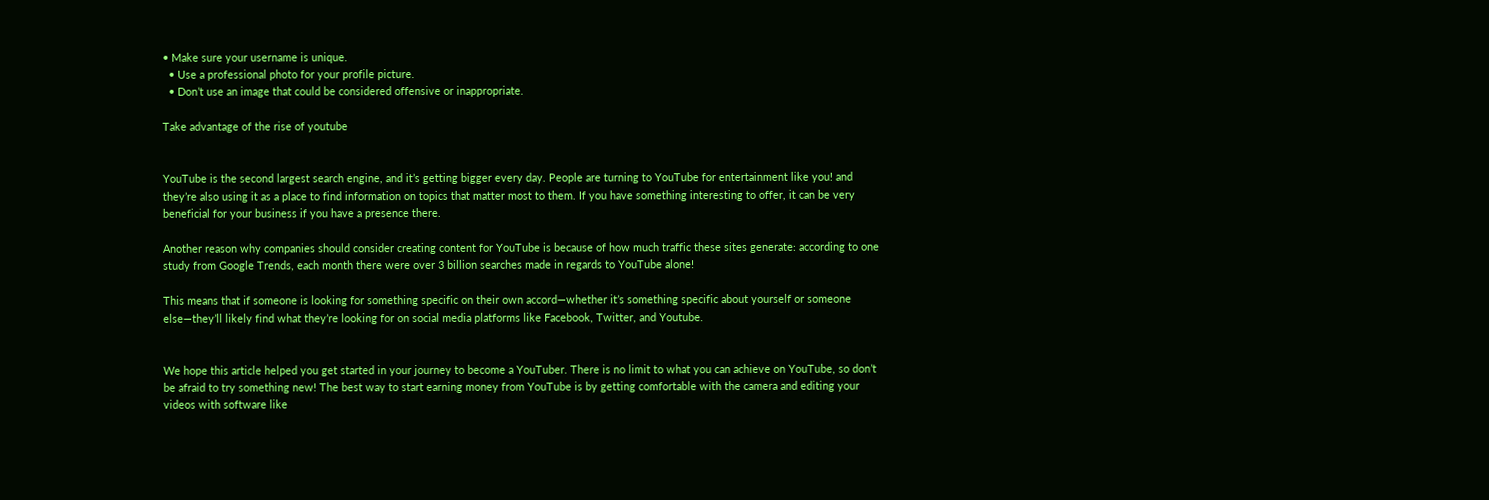• Make sure your username is unique.
  • Use a professional photo for your profile picture.
  • Don’t use an image that could be considered offensive or inappropriate.

Take advantage of the rise of youtube


YouTube is the second largest search engine, and it’s getting bigger every day. People are turning to YouTube for entertainment like you! and they’re also using it as a place to find information on topics that matter most to them. If you have something interesting to offer, it can be very beneficial for your business if you have a presence there.

Another reason why companies should consider creating content for YouTube is because of how much traffic these sites generate: according to one study from Google Trends, each month there were over 3 billion searches made in regards to YouTube alone!

This means that if someone is looking for something specific on their own accord—whether it’s something specific about yourself or someone else—they’ll likely find what they’re looking for on social media platforms like Facebook, Twitter, and Youtube.


We hope this article helped you get started in your journey to become a YouTuber. There is no limit to what you can achieve on YouTube, so don’t be afraid to try something new! The best way to start earning money from YouTube is by getting comfortable with the camera and editing your videos with software like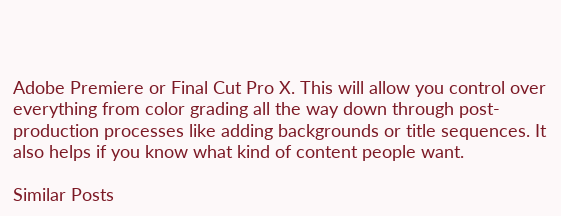Adobe Premiere or Final Cut Pro X. This will allow you control over everything from color grading all the way down through post-production processes like adding backgrounds or title sequences. It also helps if you know what kind of content people want.

Similar Posts